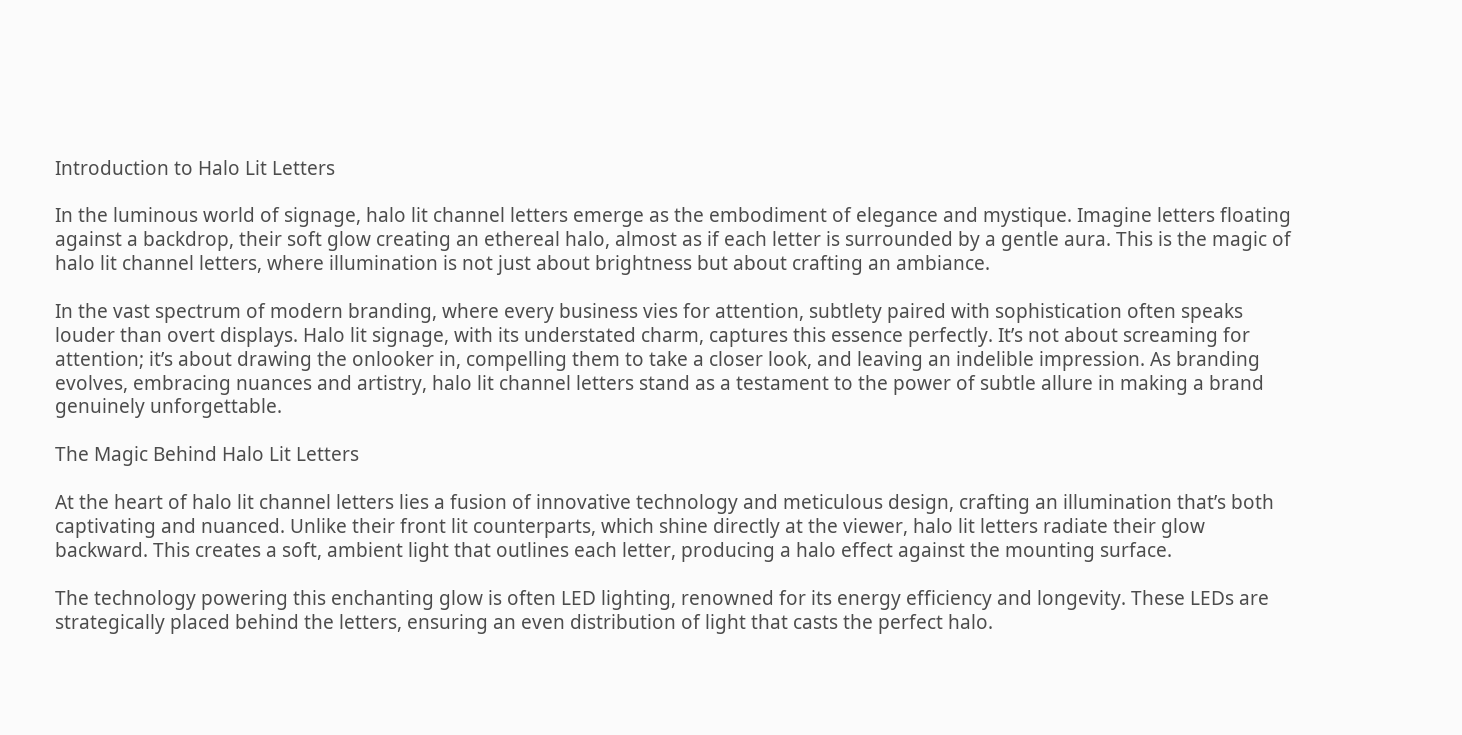Introduction to Halo Lit Letters

In the luminous world of signage, halo lit channel letters emerge as the embodiment of elegance and mystique. Imagine letters floating against a backdrop, their soft glow creating an ethereal halo, almost as if each letter is surrounded by a gentle aura. This is the magic of halo lit channel letters, where illumination is not just about brightness but about crafting an ambiance.

In the vast spectrum of modern branding, where every business vies for attention, subtlety paired with sophistication often speaks louder than overt displays. Halo lit signage, with its understated charm, captures this essence perfectly. It’s not about screaming for attention; it’s about drawing the onlooker in, compelling them to take a closer look, and leaving an indelible impression. As branding evolves, embracing nuances and artistry, halo lit channel letters stand as a testament to the power of subtle allure in making a brand genuinely unforgettable.

The Magic Behind Halo Lit Letters

At the heart of halo lit channel letters lies a fusion of innovative technology and meticulous design, crafting an illumination that’s both captivating and nuanced. Unlike their front lit counterparts, which shine directly at the viewer, halo lit letters radiate their glow backward. This creates a soft, ambient light that outlines each letter, producing a halo effect against the mounting surface.

The technology powering this enchanting glow is often LED lighting, renowned for its energy efficiency and longevity. These LEDs are strategically placed behind the letters, ensuring an even distribution of light that casts the perfect halo.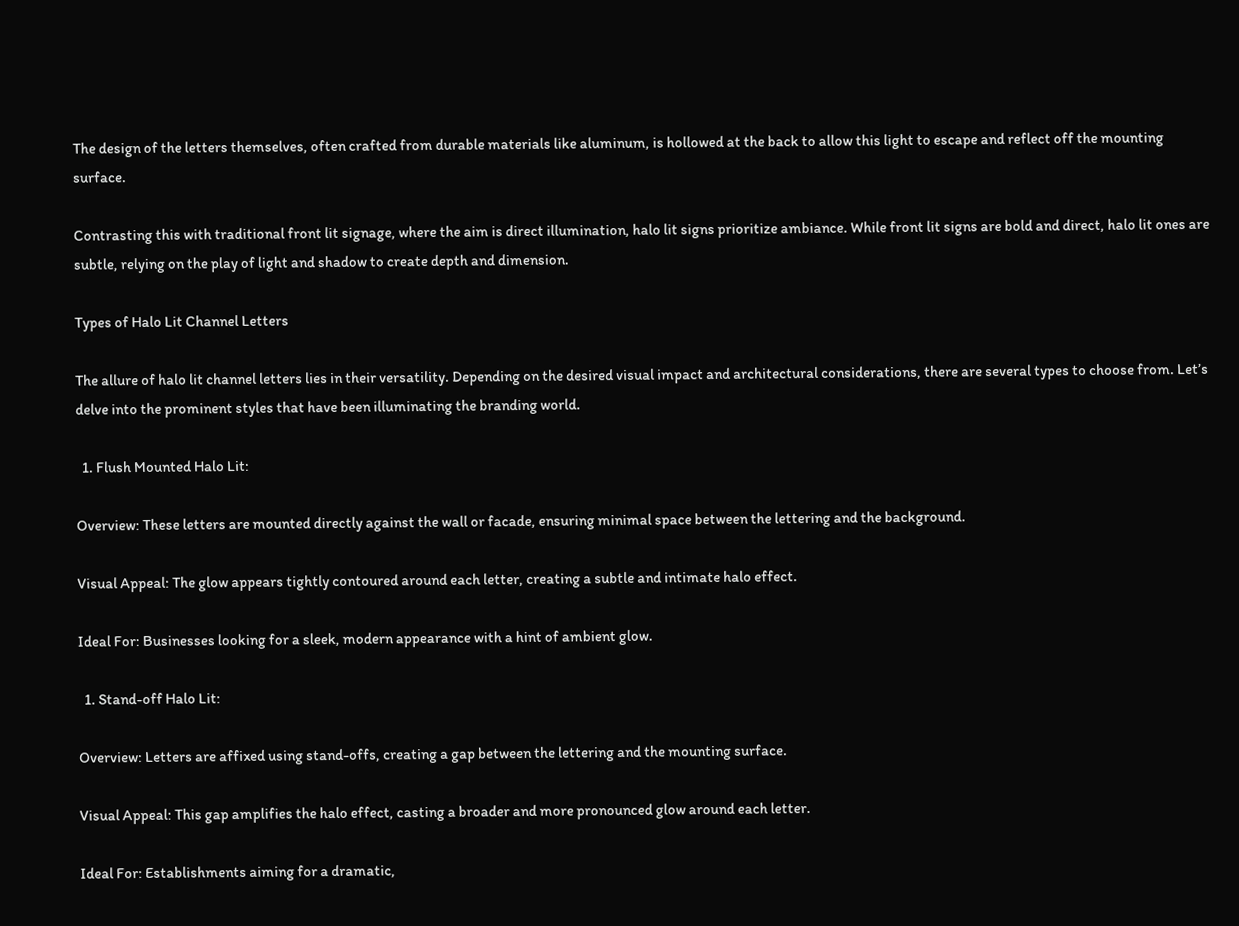The design of the letters themselves, often crafted from durable materials like aluminum, is hollowed at the back to allow this light to escape and reflect off the mounting surface.

Contrasting this with traditional front lit signage, where the aim is direct illumination, halo lit signs prioritize ambiance. While front lit signs are bold and direct, halo lit ones are subtle, relying on the play of light and shadow to create depth and dimension.

Types of Halo Lit Channel Letters

The allure of halo lit channel letters lies in their versatility. Depending on the desired visual impact and architectural considerations, there are several types to choose from. Let’s delve into the prominent styles that have been illuminating the branding world.

  1. Flush Mounted Halo Lit:

Overview: These letters are mounted directly against the wall or facade, ensuring minimal space between the lettering and the background.

Visual Appeal: The glow appears tightly contoured around each letter, creating a subtle and intimate halo effect.

Ideal For: Businesses looking for a sleek, modern appearance with a hint of ambient glow.

  1. Stand-off Halo Lit:

Overview: Letters are affixed using stand-offs, creating a gap between the lettering and the mounting surface.

Visual Appeal: This gap amplifies the halo effect, casting a broader and more pronounced glow around each letter.

Ideal For: Establishments aiming for a dramatic,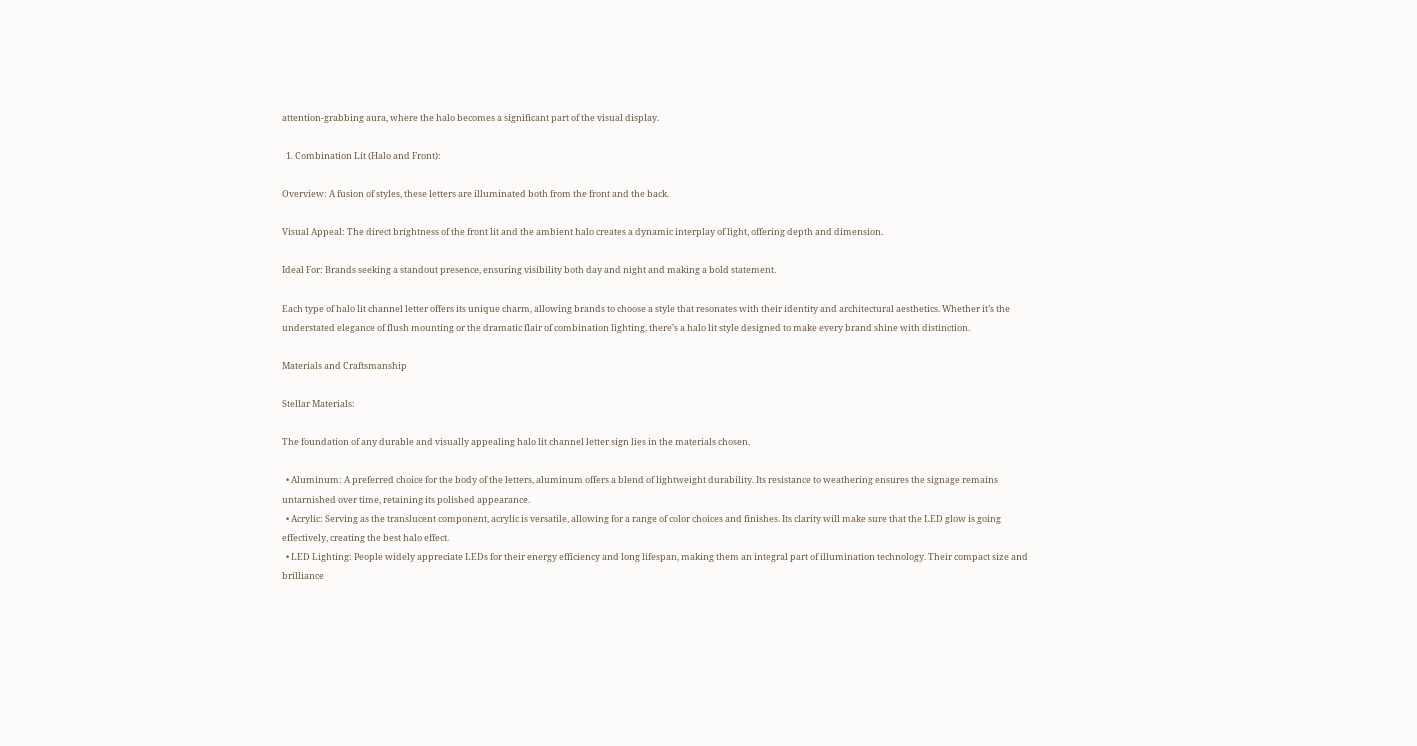attention-grabbing aura, where the halo becomes a significant part of the visual display.

  1. Combination Lit (Halo and Front):

Overview: A fusion of styles, these letters are illuminated both from the front and the back.

Visual Appeal: The direct brightness of the front lit and the ambient halo creates a dynamic interplay of light, offering depth and dimension.

Ideal For: Brands seeking a standout presence, ensuring visibility both day and night and making a bold statement.

Each type of halo lit channel letter offers its unique charm, allowing brands to choose a style that resonates with their identity and architectural aesthetics. Whether it’s the understated elegance of flush mounting or the dramatic flair of combination lighting, there’s a halo lit style designed to make every brand shine with distinction.

Materials and Craftsmanship

Stellar Materials:

The foundation of any durable and visually appealing halo lit channel letter sign lies in the materials chosen.

  • Aluminum: A preferred choice for the body of the letters, aluminum offers a blend of lightweight durability. Its resistance to weathering ensures the signage remains untarnished over time, retaining its polished appearance.
  • Acrylic: Serving as the translucent component, acrylic is versatile, allowing for a range of color choices and finishes. Its clarity will make sure that the LED glow is going effectively, creating the best halo effect.
  • LED Lighting: People widely appreciate LEDs for their energy efficiency and long lifespan, making them an integral part of illumination technology. Their compact size and brilliance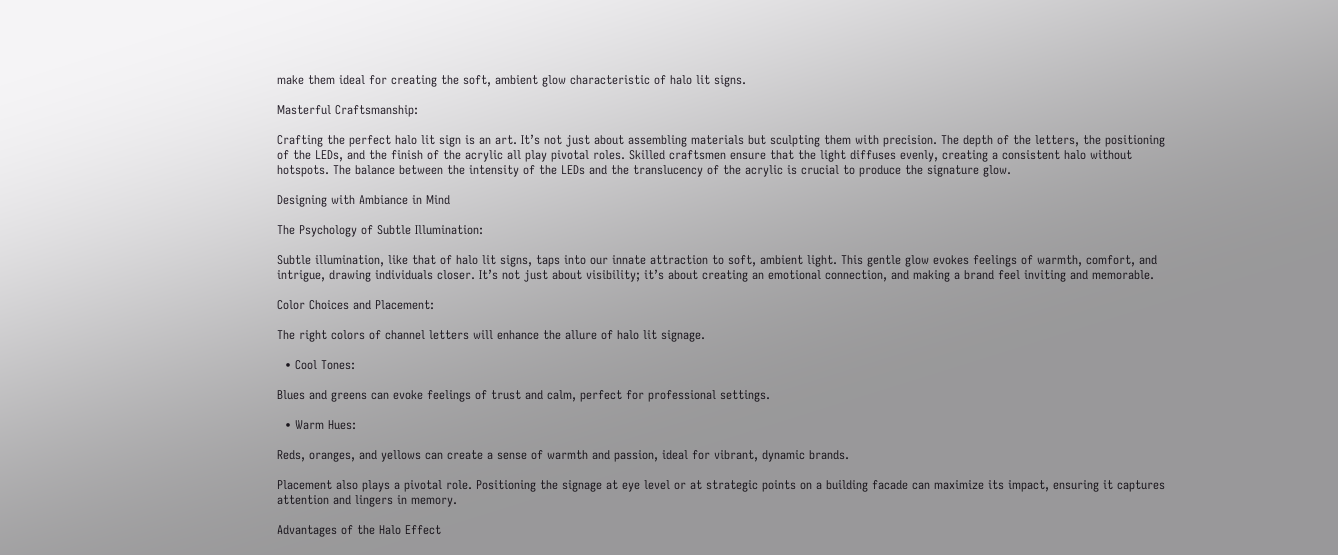make them ideal for creating the soft, ambient glow characteristic of halo lit signs.

Masterful Craftsmanship:

Crafting the perfect halo lit sign is an art. It’s not just about assembling materials but sculpting them with precision. The depth of the letters, the positioning of the LEDs, and the finish of the acrylic all play pivotal roles. Skilled craftsmen ensure that the light diffuses evenly, creating a consistent halo without hotspots. The balance between the intensity of the LEDs and the translucency of the acrylic is crucial to produce the signature glow.

Designing with Ambiance in Mind

The Psychology of Subtle Illumination:

Subtle illumination, like that of halo lit signs, taps into our innate attraction to soft, ambient light. This gentle glow evokes feelings of warmth, comfort, and intrigue, drawing individuals closer. It’s not just about visibility; it’s about creating an emotional connection, and making a brand feel inviting and memorable.

Color Choices and Placement:

The right colors of channel letters will enhance the allure of halo lit signage.

  • Cool Tones:

Blues and greens can evoke feelings of trust and calm, perfect for professional settings.

  • Warm Hues:

Reds, oranges, and yellows can create a sense of warmth and passion, ideal for vibrant, dynamic brands.

Placement also plays a pivotal role. Positioning the signage at eye level or at strategic points on a building facade can maximize its impact, ensuring it captures attention and lingers in memory.

Advantages of the Halo Effect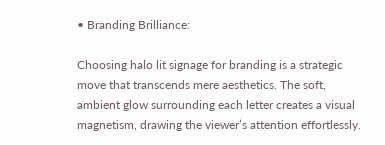• Branding Brilliance:

Choosing halo lit signage for branding is a strategic move that transcends mere aesthetics. The soft, ambient glow surrounding each letter creates a visual magnetism, drawing the viewer’s attention effortlessly.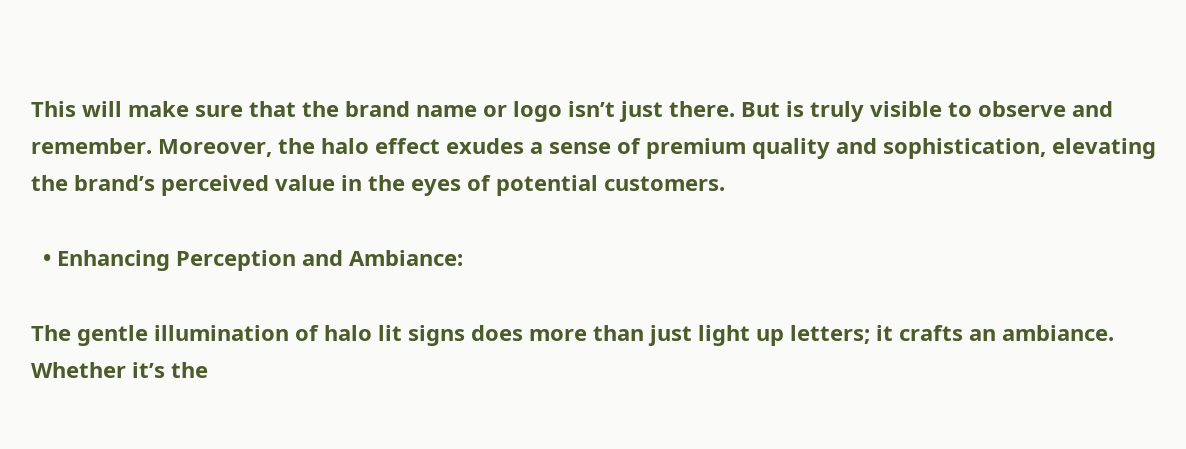This will make sure that the brand name or logo isn’t just there. But is truly visible to observe and remember. Moreover, the halo effect exudes a sense of premium quality and sophistication, elevating the brand’s perceived value in the eyes of potential customers.

  • Enhancing Perception and Ambiance:

The gentle illumination of halo lit signs does more than just light up letters; it crafts an ambiance. Whether it’s the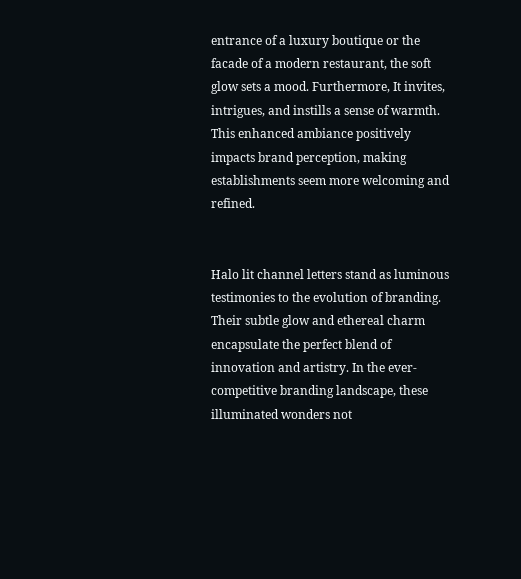entrance of a luxury boutique or the facade of a modern restaurant, the soft glow sets a mood. Furthermore, It invites, intrigues, and instills a sense of warmth. This enhanced ambiance positively impacts brand perception, making establishments seem more welcoming and refined.


Halo lit channel letters stand as luminous testimonies to the evolution of branding. Their subtle glow and ethereal charm encapsulate the perfect blend of innovation and artistry. In the ever-competitive branding landscape, these illuminated wonders not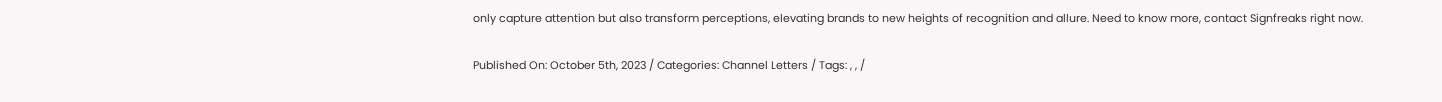only capture attention but also transform perceptions, elevating brands to new heights of recognition and allure. Need to know more, contact Signfreaks right now.

Published On: October 5th, 2023 / Categories: Channel Letters / Tags: , , /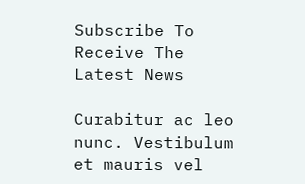Subscribe To Receive The Latest News

Curabitur ac leo nunc. Vestibulum et mauris vel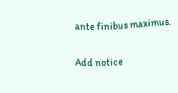ante finibus maximus.

Add notice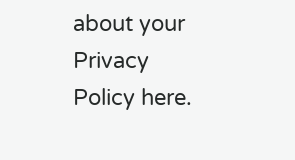about your Privacy Policy here.